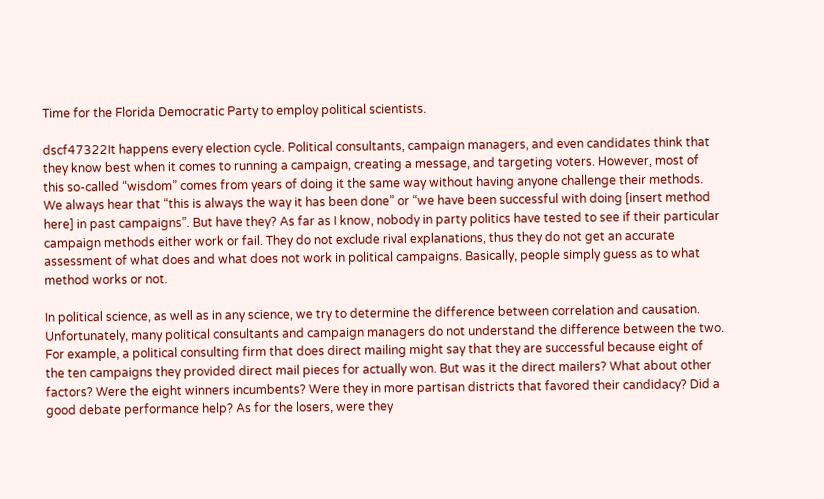Time for the Florida Democratic Party to employ political scientists.

dscf47322It happens every election cycle. Political consultants, campaign managers, and even candidates think that they know best when it comes to running a campaign, creating a message, and targeting voters. However, most of this so-called “wisdom” comes from years of doing it the same way without having anyone challenge their methods. We always hear that “this is always the way it has been done” or “we have been successful with doing [insert method here] in past campaigns”. But have they? As far as I know, nobody in party politics have tested to see if their particular campaign methods either work or fail. They do not exclude rival explanations, thus they do not get an accurate assessment of what does and what does not work in political campaigns. Basically, people simply guess as to what method works or not.

In political science, as well as in any science, we try to determine the difference between correlation and causation. Unfortunately, many political consultants and campaign managers do not understand the difference between the two. For example, a political consulting firm that does direct mailing might say that they are successful because eight of the ten campaigns they provided direct mail pieces for actually won. But was it the direct mailers? What about other factors? Were the eight winners incumbents? Were they in more partisan districts that favored their candidacy? Did a good debate performance help? As for the losers, were they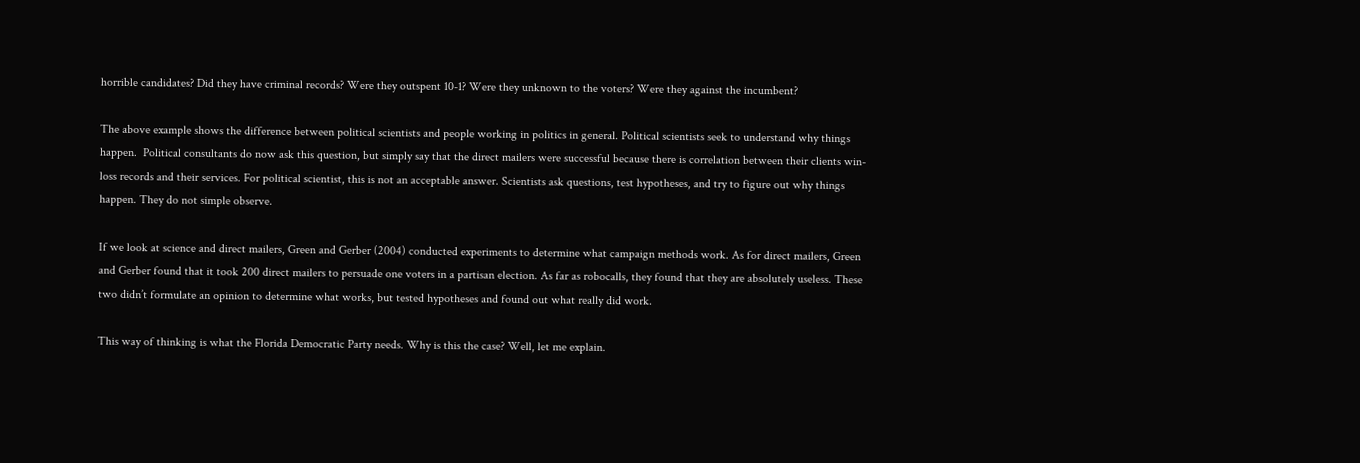horrible candidates? Did they have criminal records? Were they outspent 10-1? Were they unknown to the voters? Were they against the incumbent?

The above example shows the difference between political scientists and people working in politics in general. Political scientists seek to understand why things happen.  Political consultants do now ask this question, but simply say that the direct mailers were successful because there is correlation between their clients win-loss records and their services. For political scientist, this is not an acceptable answer. Scientists ask questions, test hypotheses, and try to figure out why things happen. They do not simple observe.

If we look at science and direct mailers, Green and Gerber (2004) conducted experiments to determine what campaign methods work. As for direct mailers, Green and Gerber found that it took 200 direct mailers to persuade one voters in a partisan election. As far as robocalls, they found that they are absolutely useless. These two didn’t formulate an opinion to determine what works, but tested hypotheses and found out what really did work.

This way of thinking is what the Florida Democratic Party needs. Why is this the case? Well, let me explain.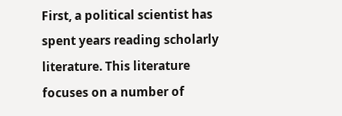First, a political scientist has spent years reading scholarly literature. This literature focuses on a number of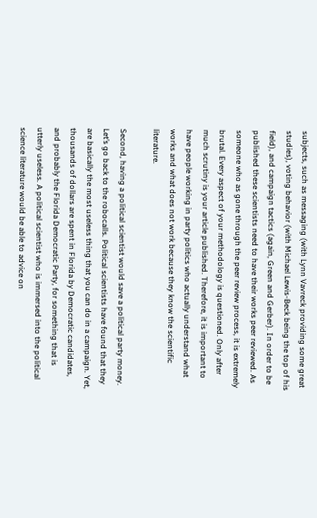subjects, such as messaging (with Lynn Vavreck providing some great studies), voting behavior (with Michael Lewis-Beck being the top of his field), and campaign tactics (again, Green and Gerber). In order to be published these scientists need to have their works peer reviewed. As someone who as gone through the peer review process, it is extremely brutal. Every aspect of your methodology is questioned. Only after much scrutiny is your article published. Therefore, it is important to have people working in party politics who actually understand what works and what does not work because they know the scientific literature.

Second, having a political scientist would save a political party money. Let’s go back to the robocalls. Political scientists have found that they are basically the most useless thing that you can do in a campaign. Yet, thousands of dollars are spent in Florida by Democratic candidates, and probably the Florida Democratic Party, for something that is utterly useless. A political scientist who is immersed into the political science literature would be able to advice on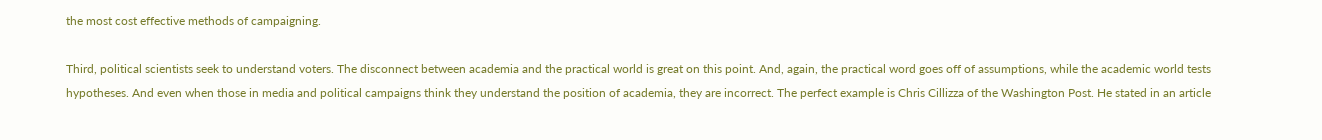the most cost effective methods of campaigning.

Third, political scientists seek to understand voters. The disconnect between academia and the practical world is great on this point. And, again, the practical word goes off of assumptions, while the academic world tests hypotheses. And even when those in media and political campaigns think they understand the position of academia, they are incorrect. The perfect example is Chris Cillizza of the Washington Post. He stated in an article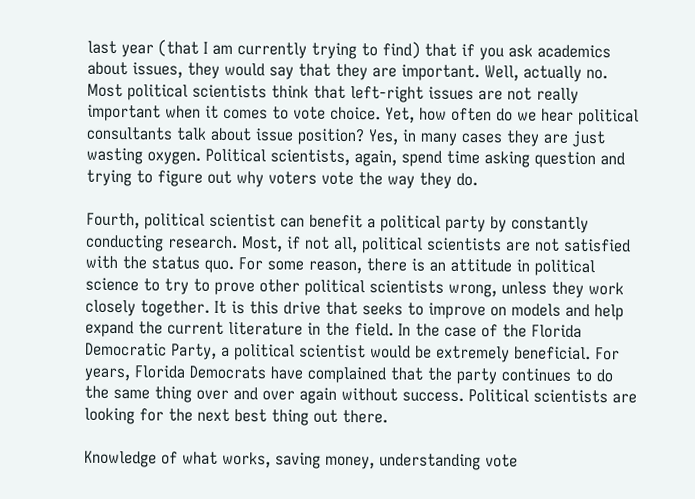last year (that I am currently trying to find) that if you ask academics about issues, they would say that they are important. Well, actually no. Most political scientists think that left-right issues are not really important when it comes to vote choice. Yet, how often do we hear political consultants talk about issue position? Yes, in many cases they are just wasting oxygen. Political scientists, again, spend time asking question and trying to figure out why voters vote the way they do.

Fourth, political scientist can benefit a political party by constantly conducting research. Most, if not all, political scientists are not satisfied with the status quo. For some reason, there is an attitude in political science to try to prove other political scientists wrong, unless they work closely together. It is this drive that seeks to improve on models and help expand the current literature in the field. In the case of the Florida Democratic Party, a political scientist would be extremely beneficial. For years, Florida Democrats have complained that the party continues to do the same thing over and over again without success. Political scientists are looking for the next best thing out there.

Knowledge of what works, saving money, understanding vote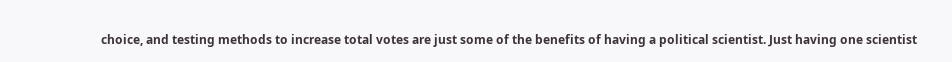choice, and testing methods to increase total votes are just some of the benefits of having a political scientist. Just having one scientist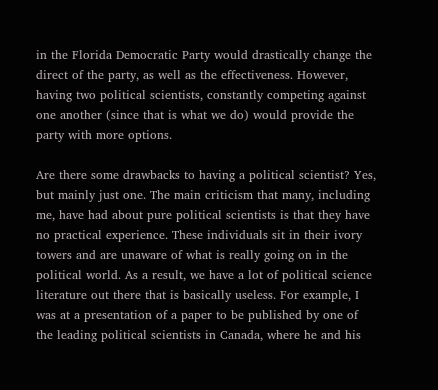in the Florida Democratic Party would drastically change the direct of the party, as well as the effectiveness. However, having two political scientists, constantly competing against one another (since that is what we do) would provide the party with more options.

Are there some drawbacks to having a political scientist? Yes, but mainly just one. The main criticism that many, including me, have had about pure political scientists is that they have no practical experience. These individuals sit in their ivory towers and are unaware of what is really going on in the political world. As a result, we have a lot of political science literature out there that is basically useless. For example, I was at a presentation of a paper to be published by one of the leading political scientists in Canada, where he and his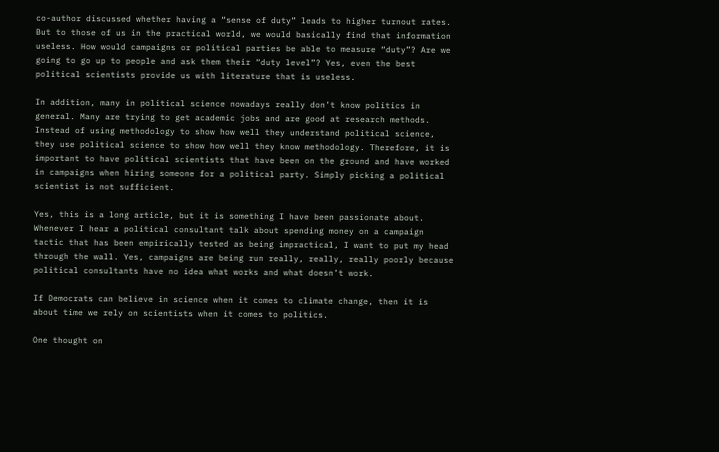co-author discussed whether having a “sense of duty” leads to higher turnout rates. But to those of us in the practical world, we would basically find that information useless. How would campaigns or political parties be able to measure “duty”? Are we going to go up to people and ask them their “duty level”? Yes, even the best political scientists provide us with literature that is useless.

In addition, many in political science nowadays really don’t know politics in general. Many are trying to get academic jobs and are good at research methods. Instead of using methodology to show how well they understand political science, they use political science to show how well they know methodology. Therefore, it is important to have political scientists that have been on the ground and have worked in campaigns when hiring someone for a political party. Simply picking a political scientist is not sufficient.

Yes, this is a long article, but it is something I have been passionate about. Whenever I hear a political consultant talk about spending money on a campaign tactic that has been empirically tested as being impractical, I want to put my head through the wall. Yes, campaigns are being run really, really, really poorly because political consultants have no idea what works and what doesn’t work.

If Democrats can believe in science when it comes to climate change, then it is about time we rely on scientists when it comes to politics.

One thought on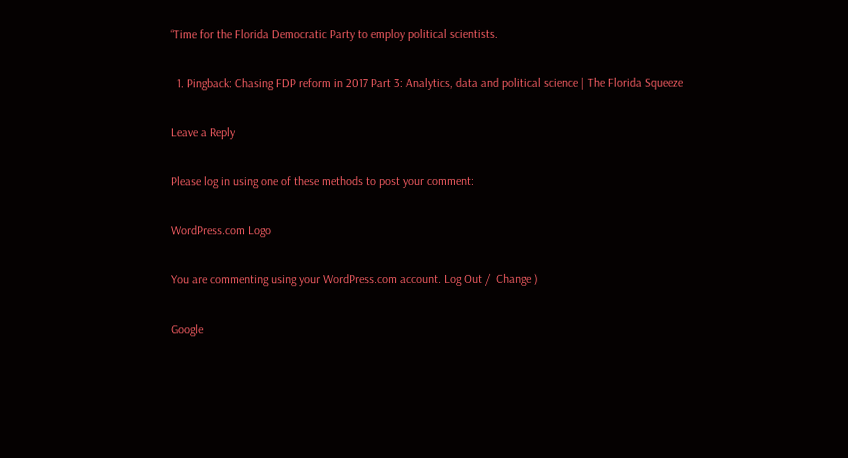“Time for the Florida Democratic Party to employ political scientists.

  1. Pingback: Chasing FDP reform in 2017 Part 3: Analytics, data and political science | The Florida Squeeze

Leave a Reply

Please log in using one of these methods to post your comment:

WordPress.com Logo

You are commenting using your WordPress.com account. Log Out /  Change )

Google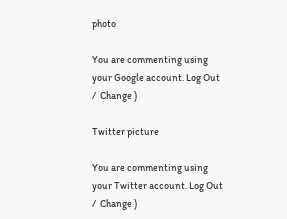photo

You are commenting using your Google account. Log Out /  Change )

Twitter picture

You are commenting using your Twitter account. Log Out /  Change )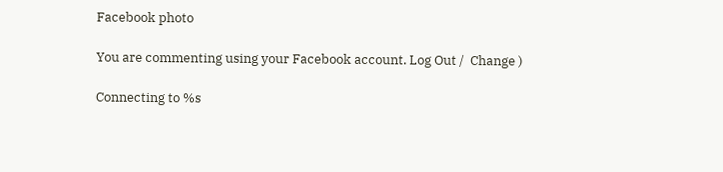Facebook photo

You are commenting using your Facebook account. Log Out /  Change )

Connecting to %s